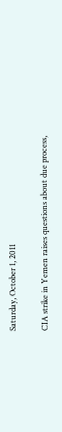Saturday, October 1, 2011

CIA strike in Yemen raises questions about due process,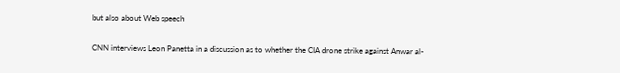but also about Web speech

CNN interviews Leon Panetta in a discussion as to whether the CIA drone strike against Anwar al-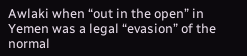Awlaki when “out in the open” in Yemen was a legal “evasion” of the normal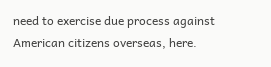need to exercise due process against American citizens overseas, here.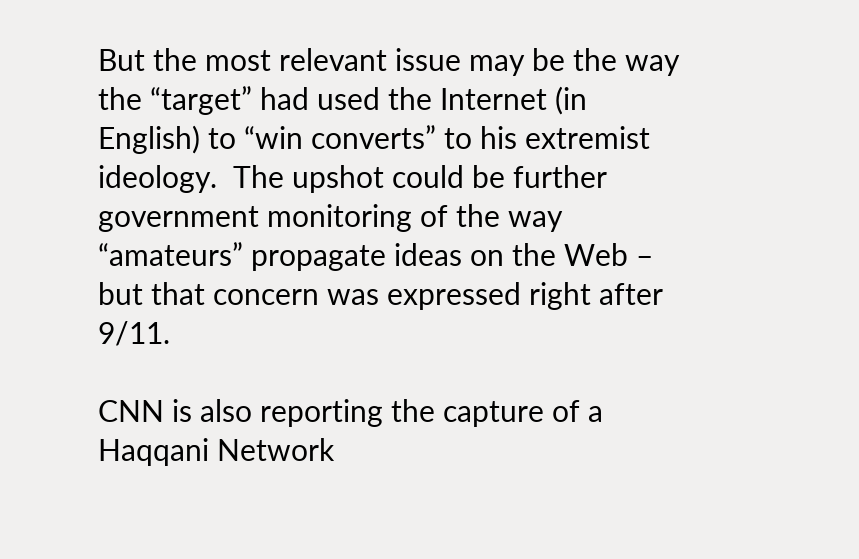But the most relevant issue may be the way the “target” had used the Internet (in English) to “win converts” to his extremist ideology.  The upshot could be further government monitoring of the way “amateurs” propagate ideas on the Web – but that concern was expressed right after 9/11.

CNN is also reporting the capture of a Haqqani Network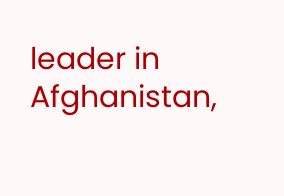leader in Afghanistan,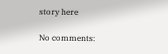story here

No comments: